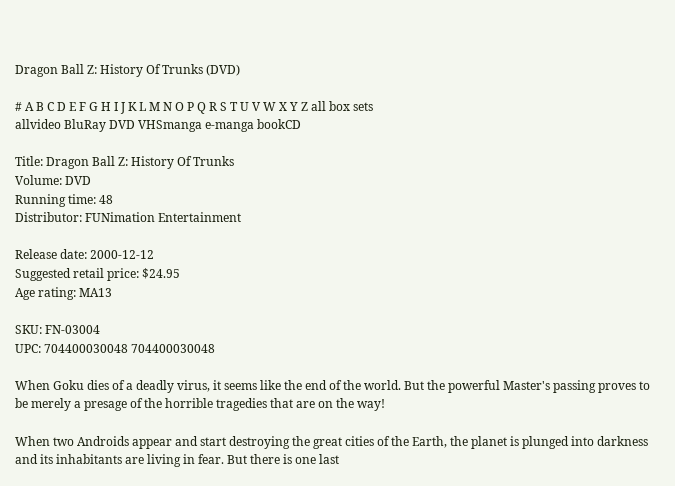Dragon Ball Z: History Of Trunks (DVD)

# A B C D E F G H I J K L M N O P Q R S T U V W X Y Z all box sets
allvideo BluRay DVD VHSmanga e-manga bookCD

Title: Dragon Ball Z: History Of Trunks
Volume: DVD
Running time: 48
Distributor: FUNimation Entertainment

Release date: 2000-12-12
Suggested retail price: $24.95
Age rating: MA13

SKU: FN-03004
UPC: 704400030048 704400030048

When Goku dies of a deadly virus, it seems like the end of the world. But the powerful Master's passing proves to be merely a presage of the horrible tragedies that are on the way!

When two Androids appear and start destroying the great cities of the Earth, the planet is plunged into darkness and its inhabitants are living in fear. But there is one last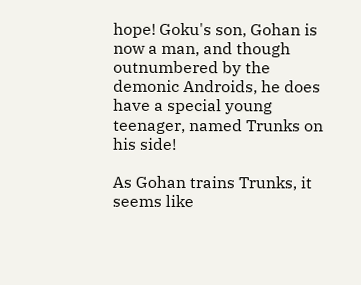hope! Goku's son, Gohan is now a man, and though outnumbered by the demonic Androids, he does have a special young teenager, named Trunks on his side!

As Gohan trains Trunks, it seems like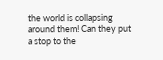the world is collapsing around them! Can they put a stop to the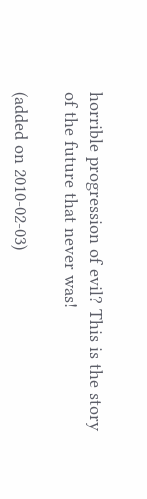horrible progression of evil? This is the story of the future that never was!

(added on 2010-02-03)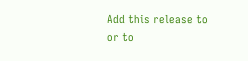Add this release to
or to